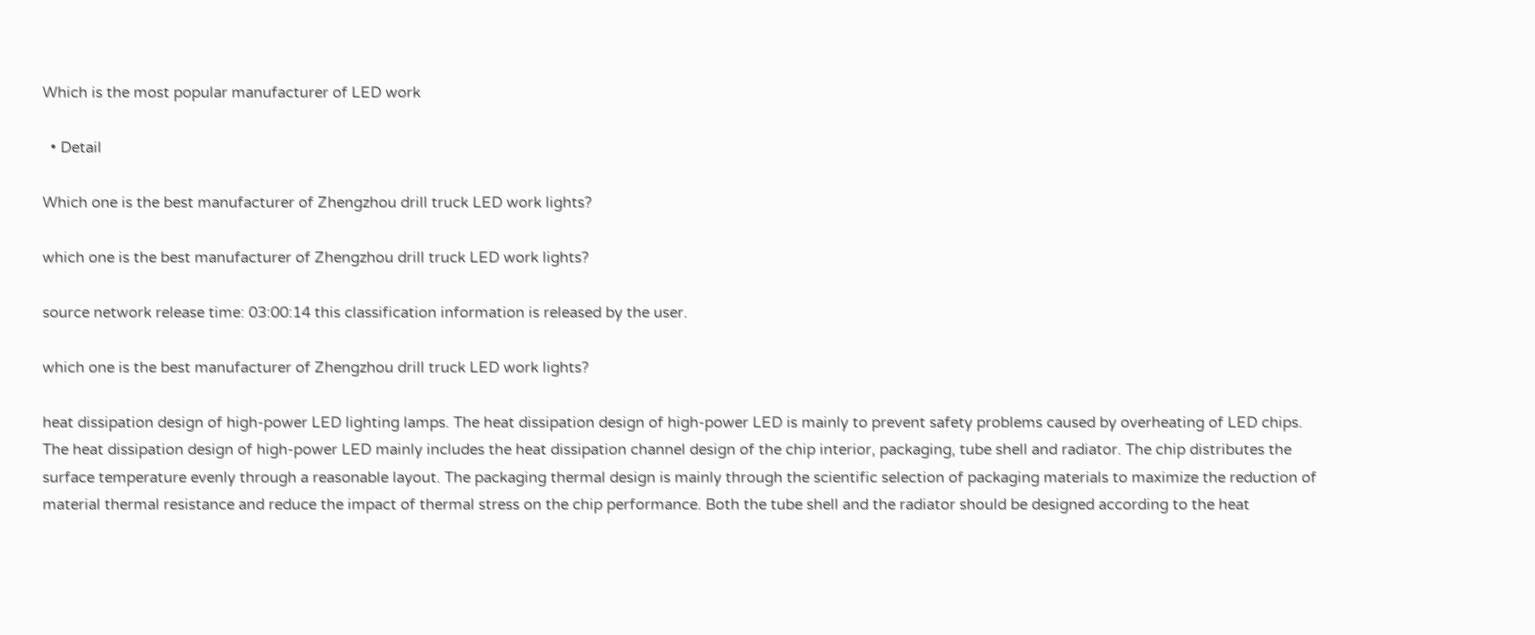Which is the most popular manufacturer of LED work

  • Detail

Which one is the best manufacturer of Zhengzhou drill truck LED work lights?

which one is the best manufacturer of Zhengzhou drill truck LED work lights?

source network release time: 03:00:14 this classification information is released by the user.

which one is the best manufacturer of Zhengzhou drill truck LED work lights?

heat dissipation design of high-power LED lighting lamps. The heat dissipation design of high-power LED is mainly to prevent safety problems caused by overheating of LED chips. The heat dissipation design of high-power LED mainly includes the heat dissipation channel design of the chip interior, packaging, tube shell and radiator. The chip distributes the surface temperature evenly through a reasonable layout. The packaging thermal design is mainly through the scientific selection of packaging materials to maximize the reduction of material thermal resistance and reduce the impact of thermal stress on the chip performance. Both the tube shell and the radiator should be designed according to the heat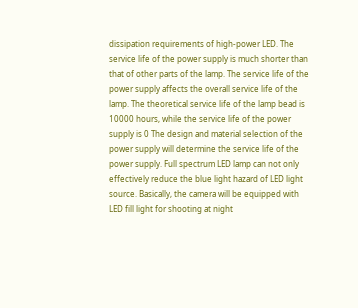dissipation requirements of high-power LED. The service life of the power supply is much shorter than that of other parts of the lamp. The service life of the power supply affects the overall service life of the lamp. The theoretical service life of the lamp bead is 10000 hours, while the service life of the power supply is 0 The design and material selection of the power supply will determine the service life of the power supply. Full spectrum LED lamp can not only effectively reduce the blue light hazard of LED light source. Basically, the camera will be equipped with LED fill light for shooting at night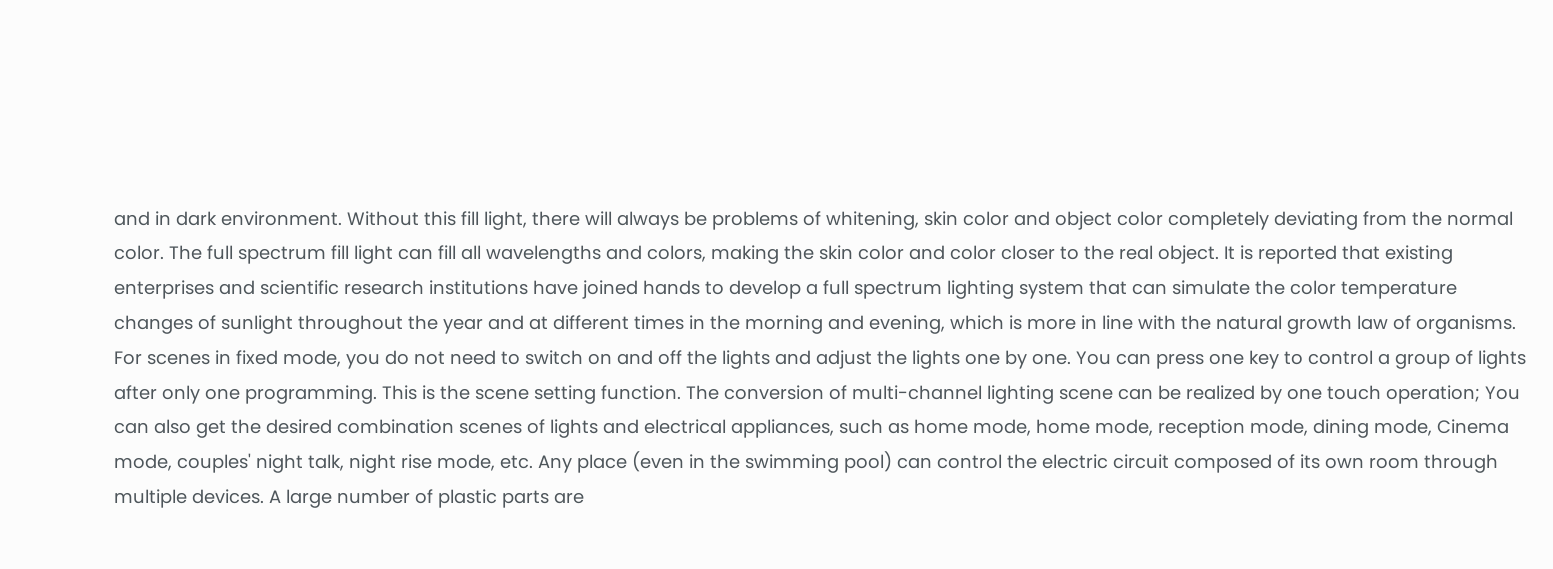and in dark environment. Without this fill light, there will always be problems of whitening, skin color and object color completely deviating from the normal color. The full spectrum fill light can fill all wavelengths and colors, making the skin color and color closer to the real object. It is reported that existing enterprises and scientific research institutions have joined hands to develop a full spectrum lighting system that can simulate the color temperature changes of sunlight throughout the year and at different times in the morning and evening, which is more in line with the natural growth law of organisms. For scenes in fixed mode, you do not need to switch on and off the lights and adjust the lights one by one. You can press one key to control a group of lights after only one programming. This is the scene setting function. The conversion of multi-channel lighting scene can be realized by one touch operation; You can also get the desired combination scenes of lights and electrical appliances, such as home mode, home mode, reception mode, dining mode, Cinema mode, couples' night talk, night rise mode, etc. Any place (even in the swimming pool) can control the electric circuit composed of its own room through multiple devices. A large number of plastic parts are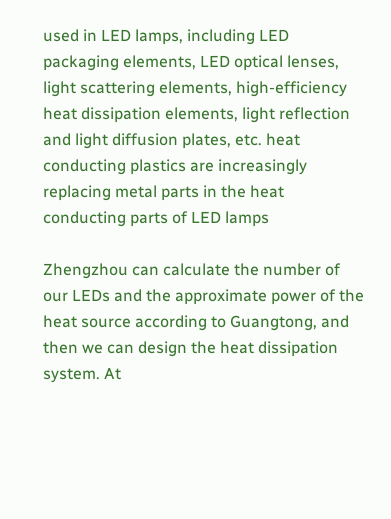used in LED lamps, including LED packaging elements, LED optical lenses, light scattering elements, high-efficiency heat dissipation elements, light reflection and light diffusion plates, etc. heat conducting plastics are increasingly replacing metal parts in the heat conducting parts of LED lamps

Zhengzhou can calculate the number of our LEDs and the approximate power of the heat source according to Guangtong, and then we can design the heat dissipation system. At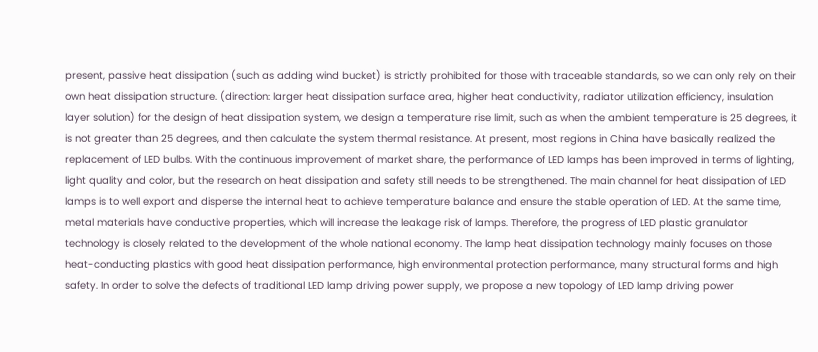present, passive heat dissipation (such as adding wind bucket) is strictly prohibited for those with traceable standards, so we can only rely on their own heat dissipation structure. (direction: larger heat dissipation surface area, higher heat conductivity, radiator utilization efficiency, insulation layer solution) for the design of heat dissipation system, we design a temperature rise limit, such as when the ambient temperature is 25 degrees, it is not greater than 25 degrees, and then calculate the system thermal resistance. At present, most regions in China have basically realized the replacement of LED bulbs. With the continuous improvement of market share, the performance of LED lamps has been improved in terms of lighting, light quality and color, but the research on heat dissipation and safety still needs to be strengthened. The main channel for heat dissipation of LED lamps is to well export and disperse the internal heat to achieve temperature balance and ensure the stable operation of LED. At the same time, metal materials have conductive properties, which will increase the leakage risk of lamps. Therefore, the progress of LED plastic granulator technology is closely related to the development of the whole national economy. The lamp heat dissipation technology mainly focuses on those heat-conducting plastics with good heat dissipation performance, high environmental protection performance, many structural forms and high safety. In order to solve the defects of traditional LED lamp driving power supply, we propose a new topology of LED lamp driving power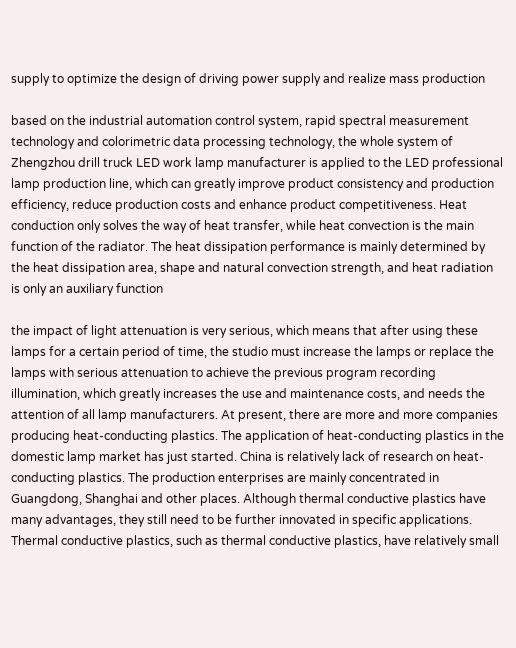supply to optimize the design of driving power supply and realize mass production

based on the industrial automation control system, rapid spectral measurement technology and colorimetric data processing technology, the whole system of Zhengzhou drill truck LED work lamp manufacturer is applied to the LED professional lamp production line, which can greatly improve product consistency and production efficiency, reduce production costs and enhance product competitiveness. Heat conduction only solves the way of heat transfer, while heat convection is the main function of the radiator. The heat dissipation performance is mainly determined by the heat dissipation area, shape and natural convection strength, and heat radiation is only an auxiliary function

the impact of light attenuation is very serious, which means that after using these lamps for a certain period of time, the studio must increase the lamps or replace the lamps with serious attenuation to achieve the previous program recording illumination, which greatly increases the use and maintenance costs, and needs the attention of all lamp manufacturers. At present, there are more and more companies producing heat-conducting plastics. The application of heat-conducting plastics in the domestic lamp market has just started. China is relatively lack of research on heat-conducting plastics. The production enterprises are mainly concentrated in Guangdong, Shanghai and other places. Although thermal conductive plastics have many advantages, they still need to be further innovated in specific applications. Thermal conductive plastics, such as thermal conductive plastics, have relatively small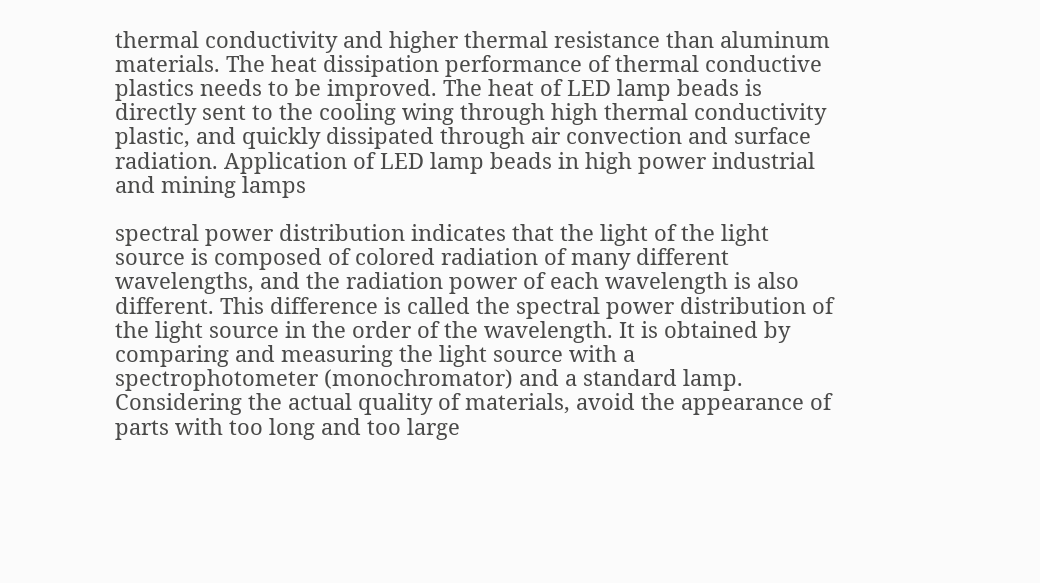thermal conductivity and higher thermal resistance than aluminum materials. The heat dissipation performance of thermal conductive plastics needs to be improved. The heat of LED lamp beads is directly sent to the cooling wing through high thermal conductivity plastic, and quickly dissipated through air convection and surface radiation. Application of LED lamp beads in high power industrial and mining lamps

spectral power distribution indicates that the light of the light source is composed of colored radiation of many different wavelengths, and the radiation power of each wavelength is also different. This difference is called the spectral power distribution of the light source in the order of the wavelength. It is obtained by comparing and measuring the light source with a spectrophotometer (monochromator) and a standard lamp. Considering the actual quality of materials, avoid the appearance of parts with too long and too large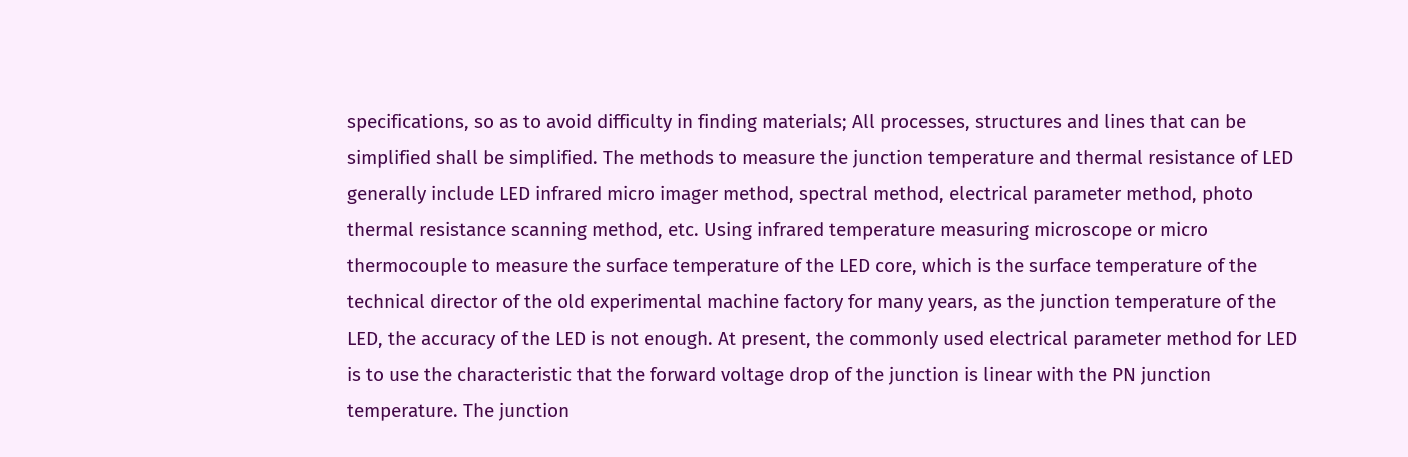specifications, so as to avoid difficulty in finding materials; All processes, structures and lines that can be simplified shall be simplified. The methods to measure the junction temperature and thermal resistance of LED generally include LED infrared micro imager method, spectral method, electrical parameter method, photo thermal resistance scanning method, etc. Using infrared temperature measuring microscope or micro thermocouple to measure the surface temperature of the LED core, which is the surface temperature of the technical director of the old experimental machine factory for many years, as the junction temperature of the LED, the accuracy of the LED is not enough. At present, the commonly used electrical parameter method for LED is to use the characteristic that the forward voltage drop of the junction is linear with the PN junction temperature. The junction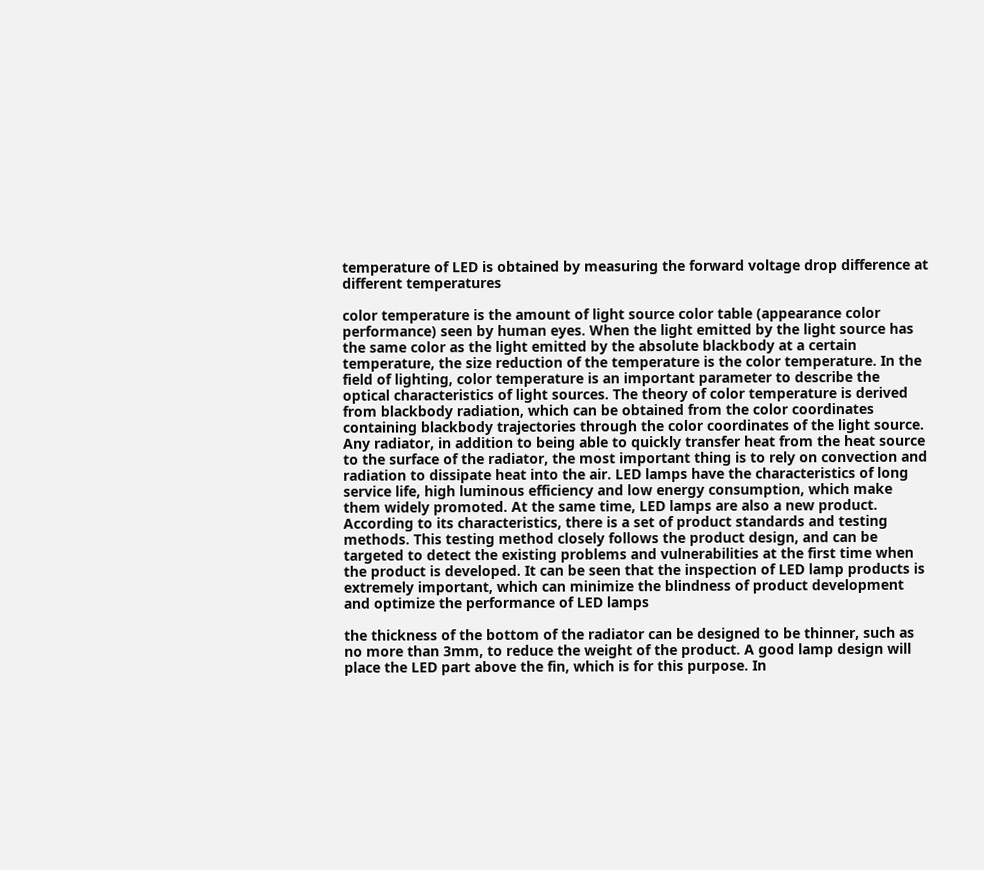temperature of LED is obtained by measuring the forward voltage drop difference at different temperatures

color temperature is the amount of light source color table (appearance color performance) seen by human eyes. When the light emitted by the light source has the same color as the light emitted by the absolute blackbody at a certain temperature, the size reduction of the temperature is the color temperature. In the field of lighting, color temperature is an important parameter to describe the optical characteristics of light sources. The theory of color temperature is derived from blackbody radiation, which can be obtained from the color coordinates containing blackbody trajectories through the color coordinates of the light source. Any radiator, in addition to being able to quickly transfer heat from the heat source to the surface of the radiator, the most important thing is to rely on convection and radiation to dissipate heat into the air. LED lamps have the characteristics of long service life, high luminous efficiency and low energy consumption, which make them widely promoted. At the same time, LED lamps are also a new product. According to its characteristics, there is a set of product standards and testing methods. This testing method closely follows the product design, and can be targeted to detect the existing problems and vulnerabilities at the first time when the product is developed. It can be seen that the inspection of LED lamp products is extremely important, which can minimize the blindness of product development and optimize the performance of LED lamps

the thickness of the bottom of the radiator can be designed to be thinner, such as no more than 3mm, to reduce the weight of the product. A good lamp design will place the LED part above the fin, which is for this purpose. In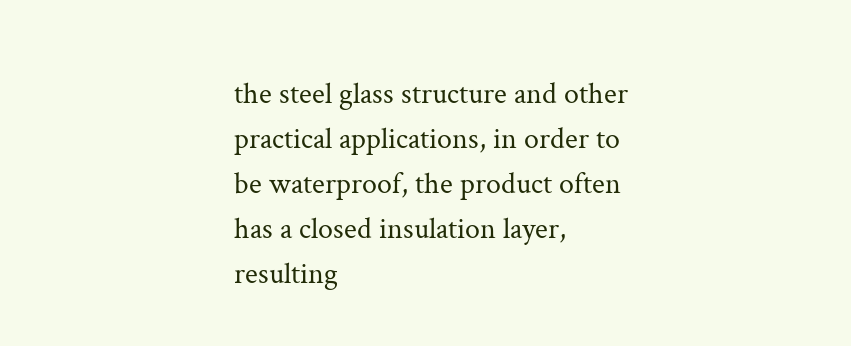the steel glass structure and other practical applications, in order to be waterproof, the product often has a closed insulation layer, resulting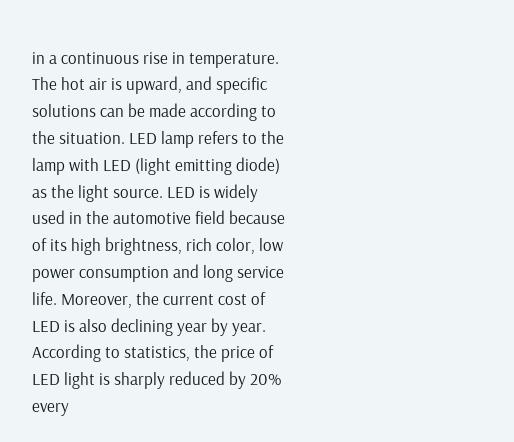in a continuous rise in temperature. The hot air is upward, and specific solutions can be made according to the situation. LED lamp refers to the lamp with LED (light emitting diode) as the light source. LED is widely used in the automotive field because of its high brightness, rich color, low power consumption and long service life. Moreover, the current cost of LED is also declining year by year. According to statistics, the price of LED light is sharply reduced by 20% every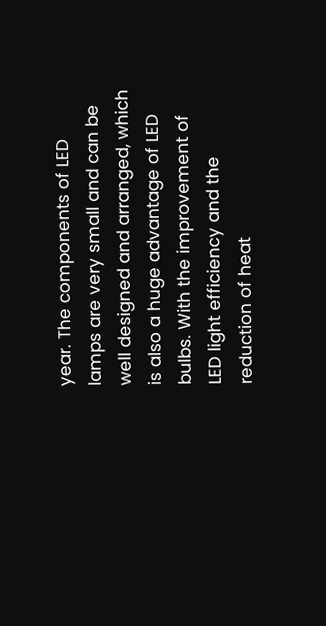year. The components of LED lamps are very small and can be well designed and arranged, which is also a huge advantage of LED bulbs. With the improvement of LED light efficiency and the reduction of heat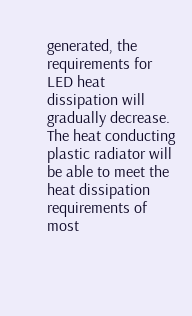generated, the requirements for LED heat dissipation will gradually decrease. The heat conducting plastic radiator will be able to meet the heat dissipation requirements of most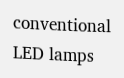conventional LED lamps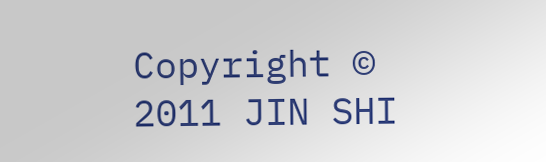Copyright © 2011 JIN SHI